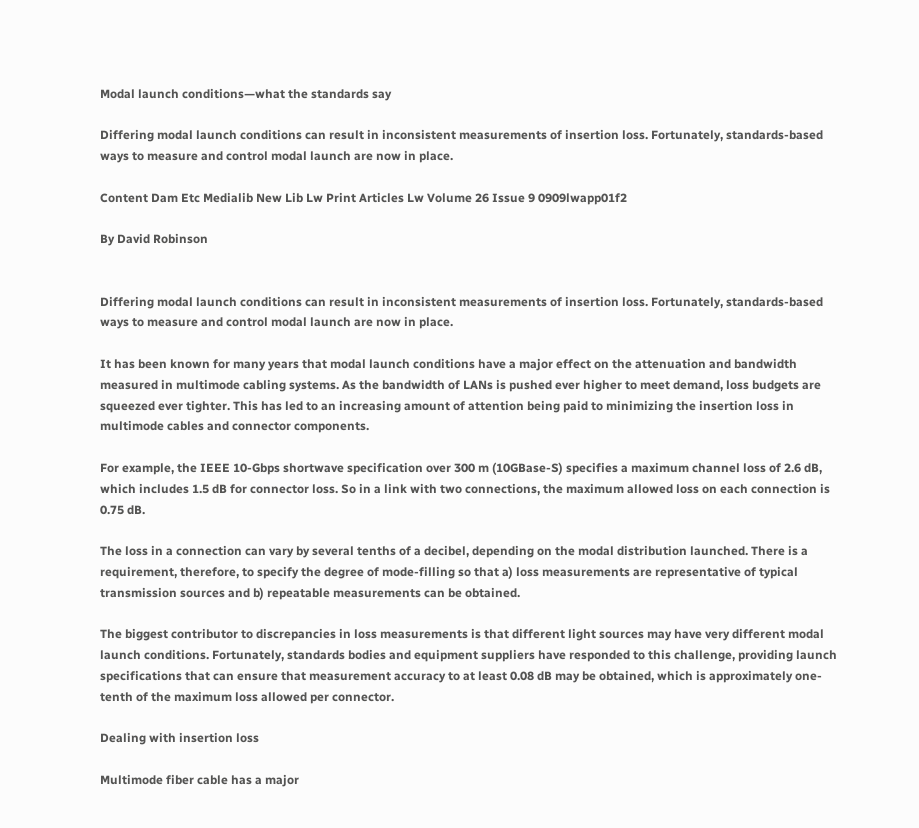Modal launch conditions—what the standards say

Differing modal launch conditions can result in inconsistent measurements of insertion loss. Fortunately, standards-based ways to measure and control modal launch are now in place.

Content Dam Etc Medialib New Lib Lw Print Articles Lw Volume 26 Issue 9 0909lwapp01f2

By David Robinson


Differing modal launch conditions can result in inconsistent measurements of insertion loss. Fortunately, standards-based ways to measure and control modal launch are now in place.

It has been known for many years that modal launch conditions have a major effect on the attenuation and bandwidth measured in multimode cabling systems. As the bandwidth of LANs is pushed ever higher to meet demand, loss budgets are squeezed ever tighter. This has led to an increasing amount of attention being paid to minimizing the insertion loss in multimode cables and connector components.

For example, the IEEE 10-Gbps shortwave specification over 300 m (10GBase-S) specifies a maximum channel loss of 2.6 dB, which includes 1.5 dB for connector loss. So in a link with two connections, the maximum allowed loss on each connection is 0.75 dB.

The loss in a connection can vary by several tenths of a decibel, depending on the modal distribution launched. There is a requirement, therefore, to specify the degree of mode-filling so that a) loss measurements are representative of typical transmission sources and b) repeatable measurements can be obtained.

The biggest contributor to discrepancies in loss measurements is that different light sources may have very different modal launch conditions. Fortunately, standards bodies and equipment suppliers have responded to this challenge, providing launch specifications that can ensure that measurement accuracy to at least 0.08 dB may be obtained, which is approximately one-tenth of the maximum loss allowed per connector.

Dealing with insertion loss

Multimode fiber cable has a major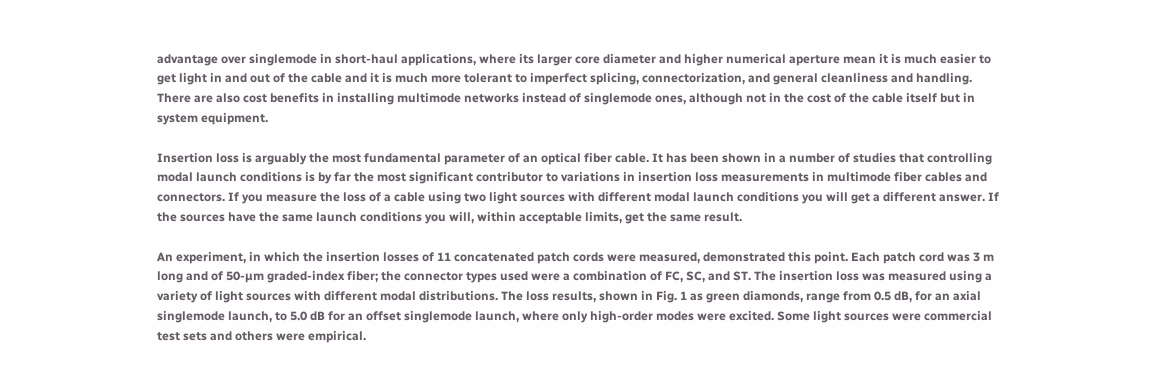advantage over singlemode in short-haul applications, where its larger core diameter and higher numerical aperture mean it is much easier to get light in and out of the cable and it is much more tolerant to imperfect splicing, connectorization, and general cleanliness and handling. There are also cost benefits in installing multimode networks instead of singlemode ones, although not in the cost of the cable itself but in system equipment.

Insertion loss is arguably the most fundamental parameter of an optical fiber cable. It has been shown in a number of studies that controlling modal launch conditions is by far the most significant contributor to variations in insertion loss measurements in multimode fiber cables and connectors. If you measure the loss of a cable using two light sources with different modal launch conditions you will get a different answer. If the sources have the same launch conditions you will, within acceptable limits, get the same result.

An experiment, in which the insertion losses of 11 concatenated patch cords were measured, demonstrated this point. Each patch cord was 3 m long and of 50-µm graded-index fiber; the connector types used were a combination of FC, SC, and ST. The insertion loss was measured using a variety of light sources with different modal distributions. The loss results, shown in Fig. 1 as green diamonds, range from 0.5 dB, for an axial singlemode launch, to 5.0 dB for an offset singlemode launch, where only high-order modes were excited. Some light sources were commercial test sets and others were empirical.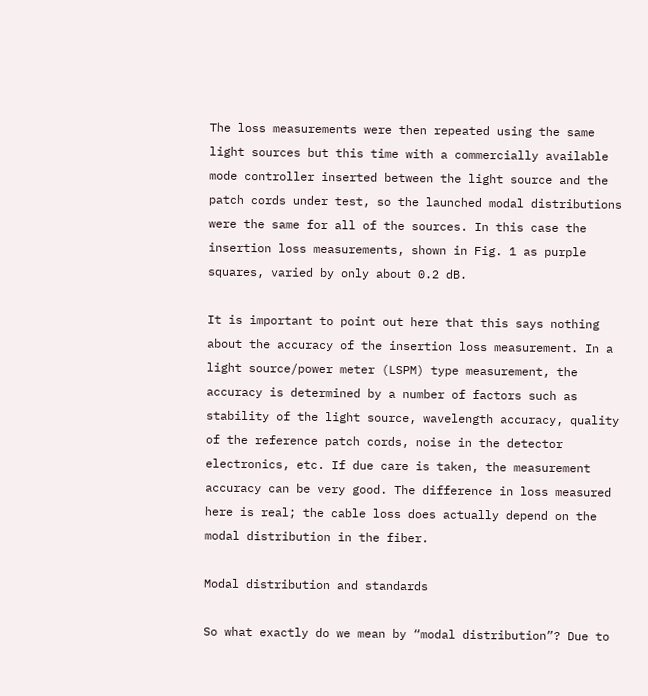The loss measurements were then repeated using the same light sources but this time with a commercially available mode controller inserted between the light source and the patch cords under test, so the launched modal distributions were the same for all of the sources. In this case the insertion loss measurements, shown in Fig. 1 as purple squares, varied by only about 0.2 dB.

It is important to point out here that this says nothing about the accuracy of the insertion loss measurement. In a light source/power meter (LSPM) type measurement, the accuracy is determined by a number of factors such as stability of the light source, wavelength accuracy, quality of the reference patch cords, noise in the detector electronics, etc. If due care is taken, the measurement accuracy can be very good. The difference in loss measured here is real; the cable loss does actually depend on the modal distribution in the fiber.

Modal distribution and standards

So what exactly do we mean by “modal distribution”? Due to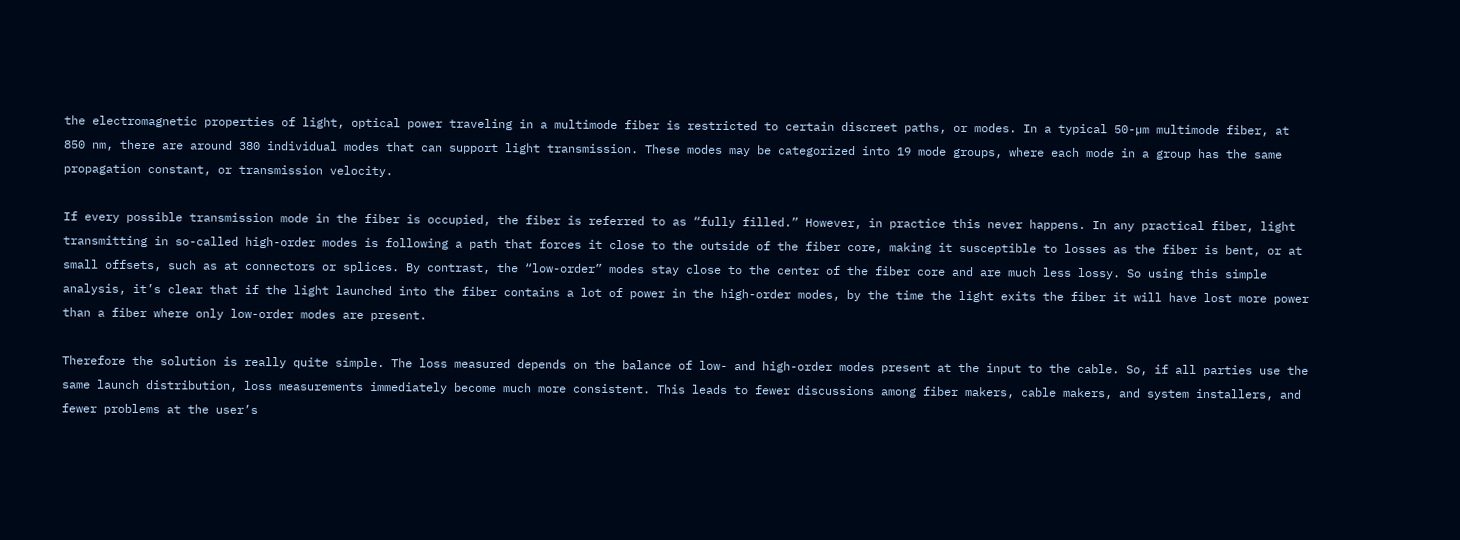the electromagnetic properties of light, optical power traveling in a multimode fiber is restricted to certain discreet paths, or modes. In a typical 50-µm multimode fiber, at 850 nm, there are around 380 individual modes that can support light transmission. These modes may be categorized into 19 mode groups, where each mode in a group has the same propagation constant, or transmission velocity.

If every possible transmission mode in the fiber is occupied, the fiber is referred to as “fully filled.” However, in practice this never happens. In any practical fiber, light transmitting in so-called high-order modes is following a path that forces it close to the outside of the fiber core, making it susceptible to losses as the fiber is bent, or at small offsets, such as at connectors or splices. By contrast, the “low-order” modes stay close to the center of the fiber core and are much less lossy. So using this simple analysis, it’s clear that if the light launched into the fiber contains a lot of power in the high-order modes, by the time the light exits the fiber it will have lost more power than a fiber where only low-order modes are present.

Therefore the solution is really quite simple. The loss measured depends on the balance of low- and high-order modes present at the input to the cable. So, if all parties use the same launch distribution, loss measurements immediately become much more consistent. This leads to fewer discussions among fiber makers, cable makers, and system installers, and fewer problems at the user’s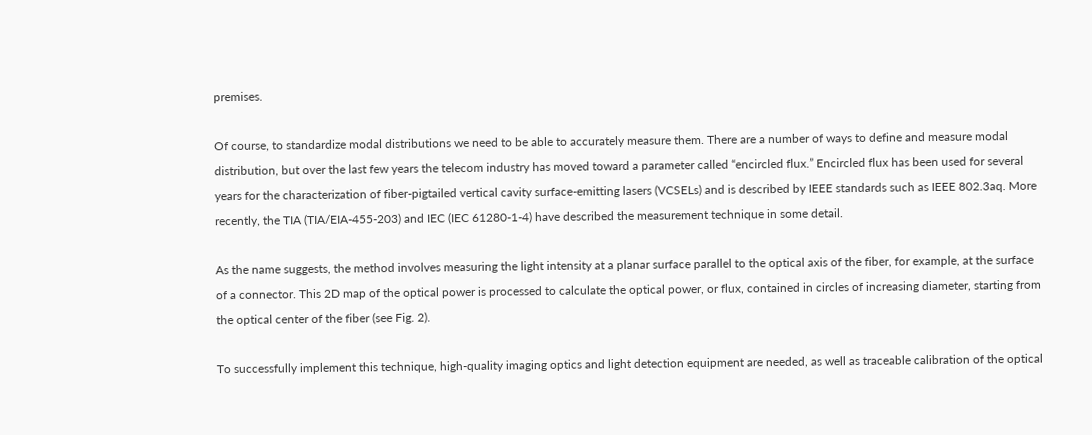premises.

Of course, to standardize modal distributions we need to be able to accurately measure them. There are a number of ways to define and measure modal distribution, but over the last few years the telecom industry has moved toward a parameter called “encircled flux.” Encircled flux has been used for several years for the characterization of fiber-pigtailed vertical cavity surface-emitting lasers (VCSELs) and is described by IEEE standards such as IEEE 802.3aq. More recently, the TIA (TIA/EIA-455-203) and IEC (IEC 61280-1-4) have described the measurement technique in some detail.

As the name suggests, the method involves measuring the light intensity at a planar surface parallel to the optical axis of the fiber, for example, at the surface of a connector. This 2D map of the optical power is processed to calculate the optical power, or flux, contained in circles of increasing diameter, starting from the optical center of the fiber (see Fig. 2).

To successfully implement this technique, high-quality imaging optics and light detection equipment are needed, as well as traceable calibration of the optical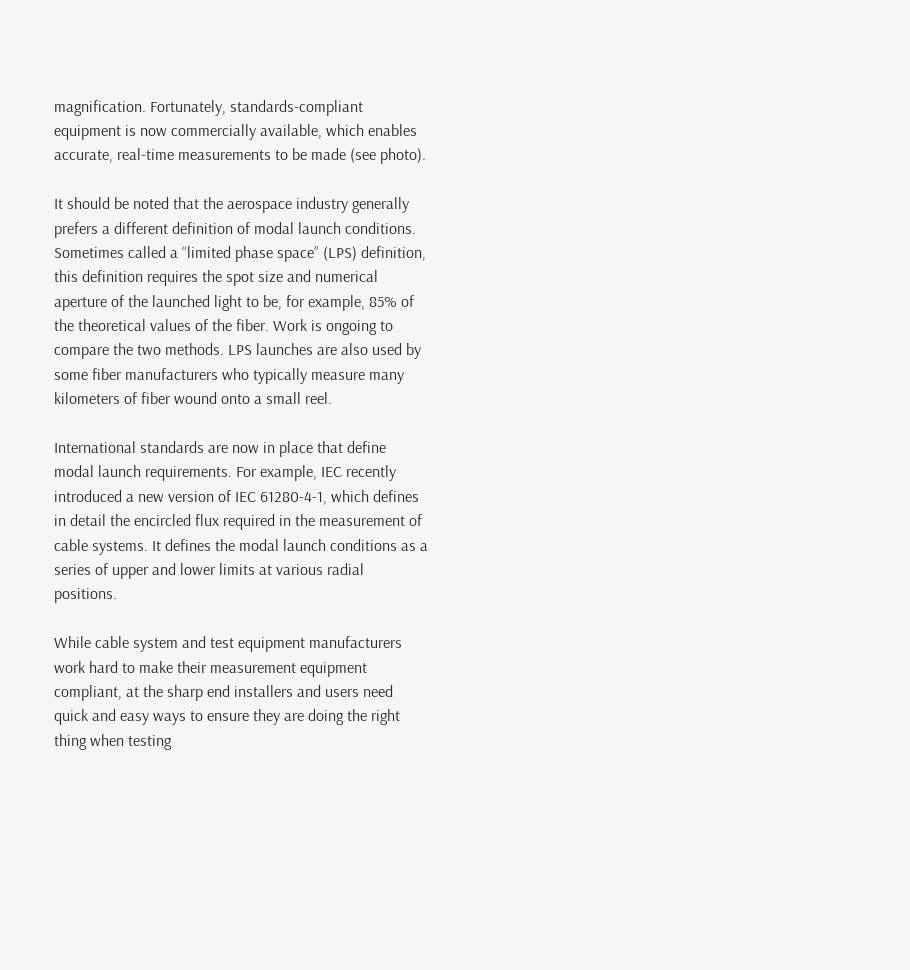magnification. Fortunately, standards-compliant equipment is now commercially available, which enables accurate, real-time measurements to be made (see photo).

It should be noted that the aerospace industry generally prefers a different definition of modal launch conditions. Sometimes called a “limited phase space” (LPS) definition, this definition requires the spot size and numerical aperture of the launched light to be, for example, 85% of the theoretical values of the fiber. Work is ongoing to compare the two methods. LPS launches are also used by some fiber manufacturers who typically measure many kilometers of fiber wound onto a small reel.

International standards are now in place that define modal launch requirements. For example, IEC recently introduced a new version of IEC 61280-4-1, which defines in detail the encircled flux required in the measurement of cable systems. It defines the modal launch conditions as a series of upper and lower limits at various radial positions.

While cable system and test equipment manufacturers work hard to make their measurement equipment compliant, at the sharp end installers and users need quick and easy ways to ensure they are doing the right thing when testing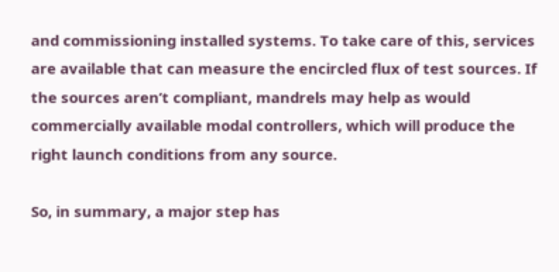and commissioning installed systems. To take care of this, services are available that can measure the encircled flux of test sources. If the sources aren’t compliant, mandrels may help as would commercially available modal controllers, which will produce the right launch conditions from any source.

So, in summary, a major step has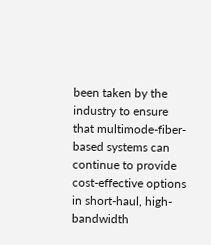been taken by the industry to ensure that multimode-fiber-based systems can continue to provide cost-effective options in short-haul, high-bandwidth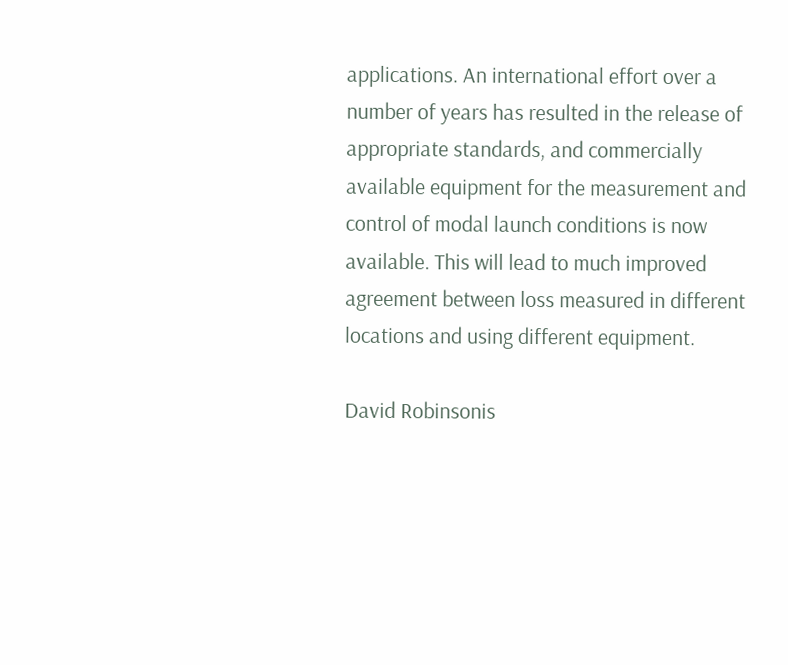applications. An international effort over a number of years has resulted in the release of appropriate standards, and commercially available equipment for the measurement and control of modal launch conditions is now available. This will lead to much improved agreement between loss measured in different locations and using different equipment.

David Robinsonis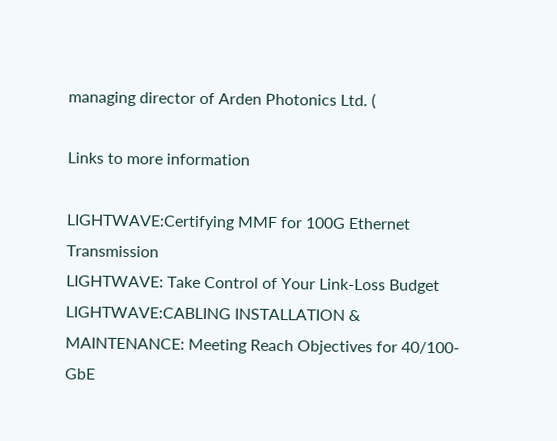managing director of Arden Photonics Ltd. (

Links to more information

LIGHTWAVE:Certifying MMF for 100G Ethernet Transmission
LIGHTWAVE: Take Control of Your Link-Loss Budget
LIGHTWAVE:CABLING INSTALLATION & MAINTENANCE: Meeting Reach Objectives for 40/100-GbE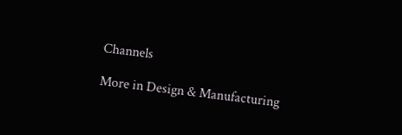Channels

More in Design & Manufacturing